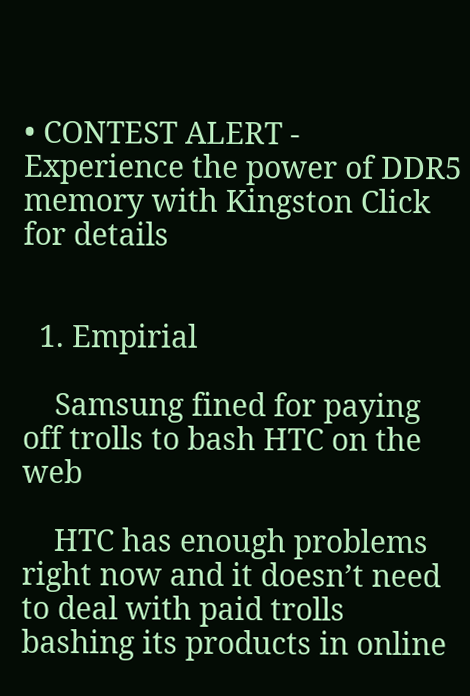• CONTEST ALERT - Experience the power of DDR5 memory with Kingston Click for details


  1. Empirial

    Samsung fined for paying off trolls to bash HTC on the web

    HTC has enough problems right now and it doesn’t need to deal with paid trolls bashing its products in online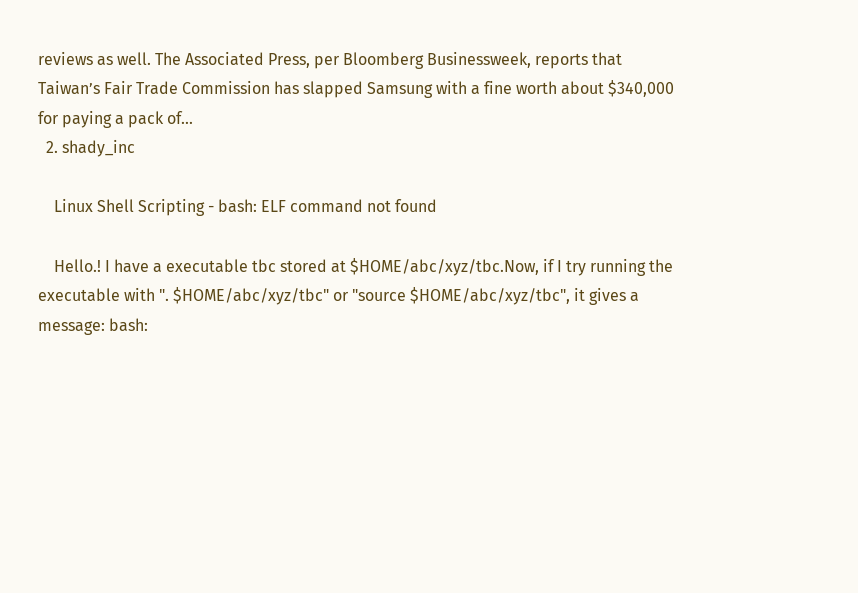reviews as well. The Associated Press, per Bloomberg Businessweek, reports that Taiwan’s Fair Trade Commission has slapped Samsung with a fine worth about $340,000 for paying a pack of...
  2. shady_inc

    Linux Shell Scripting - bash: ELF command not found

    Hello.! I have a executable tbc stored at $HOME/abc/xyz/tbc.Now, if I try running the executable with ". $HOME/abc/xyz/tbc" or "source $HOME/abc/xyz/tbc", it gives a message: bash: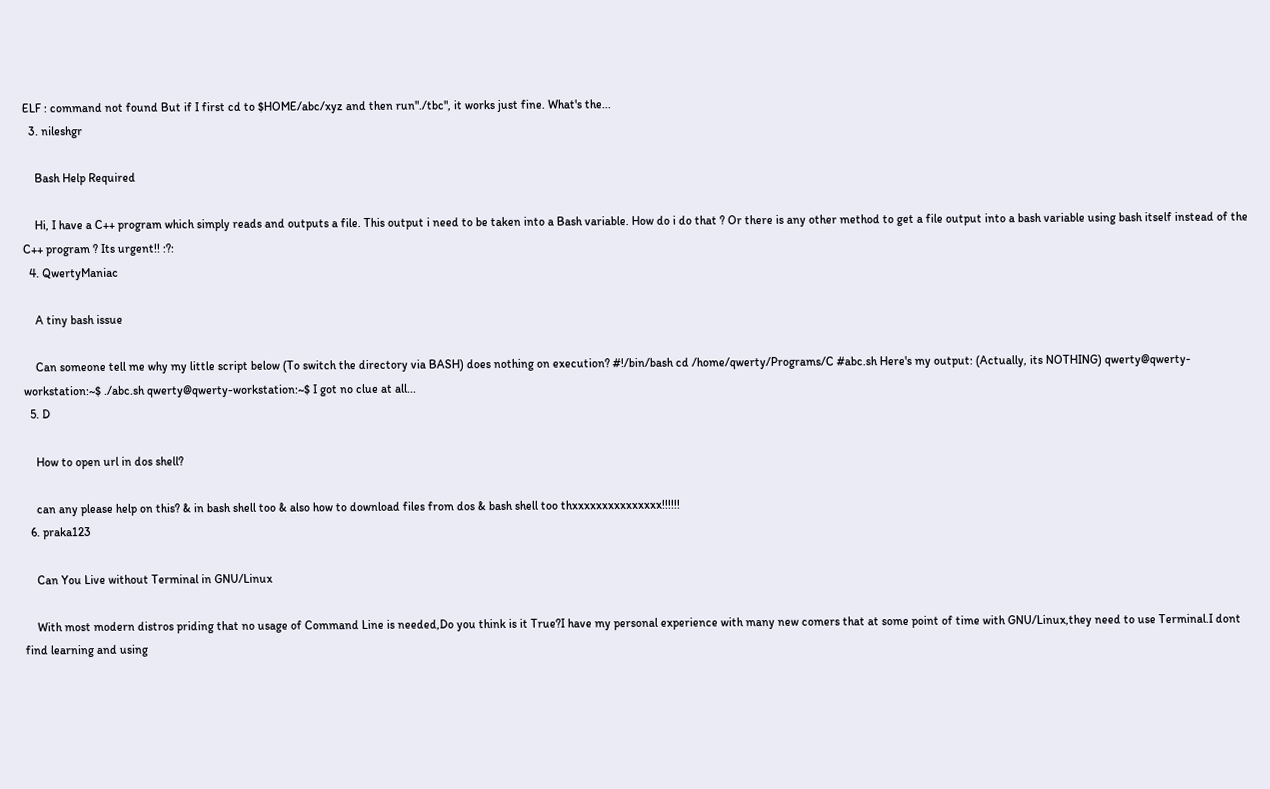ELF : command not found But if I first cd to $HOME/abc/xyz and then run"./tbc", it works just fine. What's the...
  3. nileshgr

    Bash Help Required

    Hi, I have a C++ program which simply reads and outputs a file. This output i need to be taken into a Bash variable. How do i do that ? Or there is any other method to get a file output into a bash variable using bash itself instead of the C++ program ? Its urgent!! :?:
  4. QwertyManiac

    A tiny bash issue

    Can someone tell me why my little script below (To switch the directory via BASH) does nothing on execution? #!/bin/bash cd /home/qwerty/Programs/C #abc.sh Here's my output: (Actually, its NOTHING) qwerty@qwerty-workstation:~$ ./abc.sh qwerty@qwerty-workstation:~$ I got no clue at all...
  5. D

    How to open url in dos shell?

    can any please help on this? & in bash shell too & also how to download files from dos & bash shell too thxxxxxxxxxxxxxxx!!!!!!
  6. praka123

    Can You Live without Terminal in GNU/Linux

    With most modern distros priding that no usage of Command Line is needed,Do you think is it True?I have my personal experience with many new comers that at some point of time with GNU/Linux,they need to use Terminal.I dont find learning and using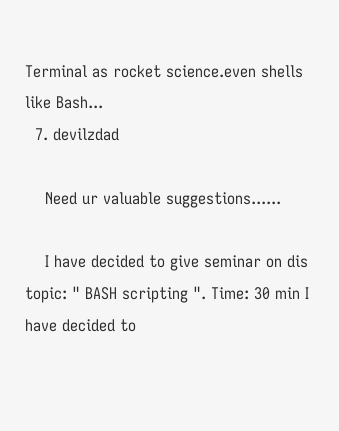Terminal as rocket science.even shells like Bash...
  7. devilzdad

    Need ur valuable suggestions......

    I have decided to give seminar on dis topic: " BASH scripting ". Time: 30 min I have decided to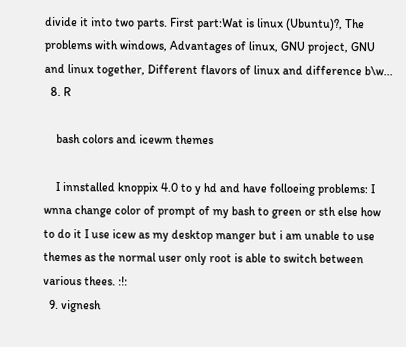divide it into two parts. First part:Wat is linux (Ubuntu)?, The problems with windows, Advantages of linux, GNU project, GNU and linux together, Different flavors of linux and difference b\w...
  8. R

    bash colors and icewm themes

    I innstalled knoppix 4.0 to y hd and have folloeing problems: I wnna change color of prompt of my bash to green or sth else how to do it I use icew as my desktop manger but i am unable to use themes as the normal user only root is able to switch between various thees. :!:
  9. vignesh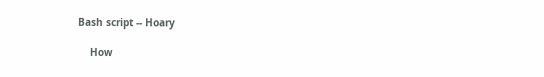Bash script -- Hoary

    How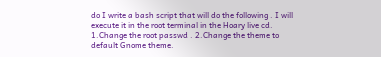do I write a bash script that will do the following . I will execute it in the root terminal in the Hoary live cd. 1.Change the root passwd . 2.Change the theme to default Gnome theme.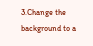3.Change the background to a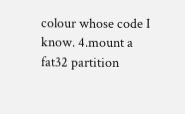colour whose code I know. 4.mount a fat32 partition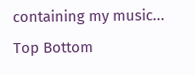containing my music...
Top Bottom